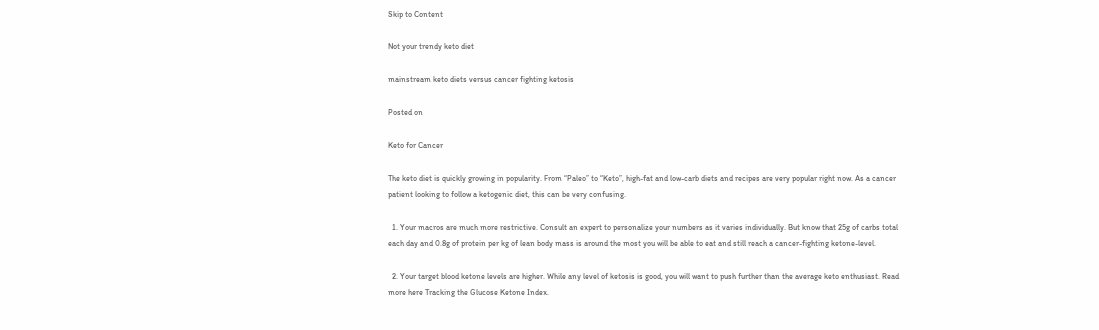Skip to Content

Not your trendy keto diet

mainstream keto diets versus cancer fighting ketosis

Posted on

Keto for Cancer

The keto diet is quickly growing in popularity. From “Paleo” to “Keto”, high-fat and low-carb diets and recipes are very popular right now. As a cancer patient looking to follow a ketogenic diet, this can be very confusing.

  1. Your macros are much more restrictive. Consult an expert to personalize your numbers as it varies individually. But know that 25g of carbs total each day and 0.8g of protein per kg of lean body mass is around the most you will be able to eat and still reach a cancer-fighting ketone-level.

  2. Your target blood ketone levels are higher. While any level of ketosis is good, you will want to push further than the average keto enthusiast. Read more here Tracking the Glucose Ketone Index.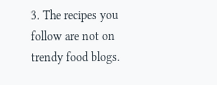3. The recipes you follow are not on trendy food blogs.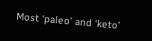Most ‘paleo’ and ‘keto’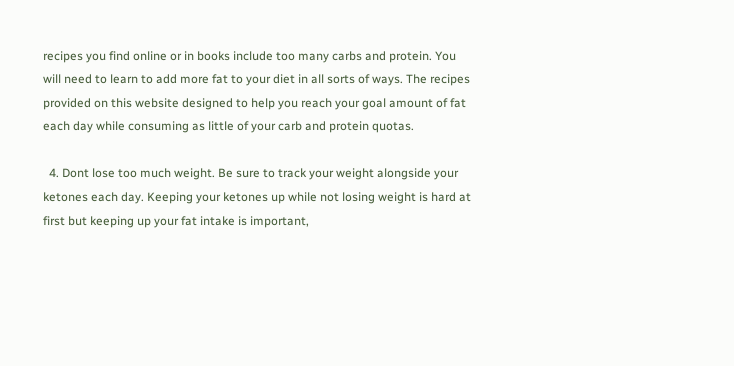recipes you find online or in books include too many carbs and protein. You will need to learn to add more fat to your diet in all sorts of ways. The recipes provided on this website designed to help you reach your goal amount of fat each day while consuming as little of your carb and protein quotas.

  4. Dont lose too much weight. Be sure to track your weight alongside your ketones each day. Keeping your ketones up while not losing weight is hard at first but keeping up your fat intake is important,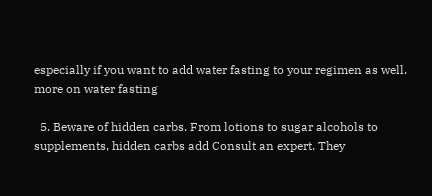especially if you want to add water fasting to your regimen as well. more on water fasting

  5. Beware of hidden carbs. From lotions to sugar alcohols to supplements, hidden carbs add Consult an expert. They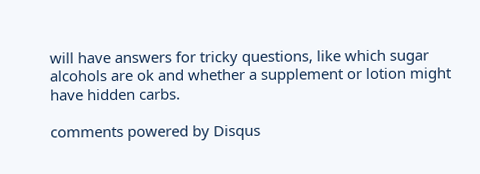will have answers for tricky questions, like which sugar alcohols are ok and whether a supplement or lotion might have hidden carbs.

comments powered by Disqus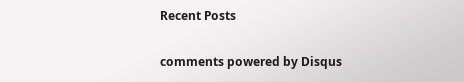Recent Posts

comments powered by Disqus